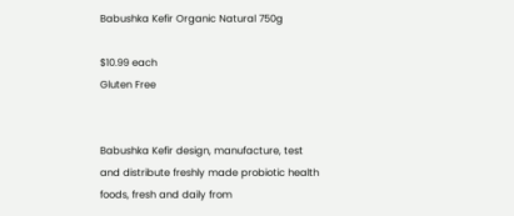Babushka Kefir Organic Natural 750g

$10.99 each
Gluten Free


Babushka Kefir design, manufacture, test and distribute freshly made probiotic health foods, fresh and daily from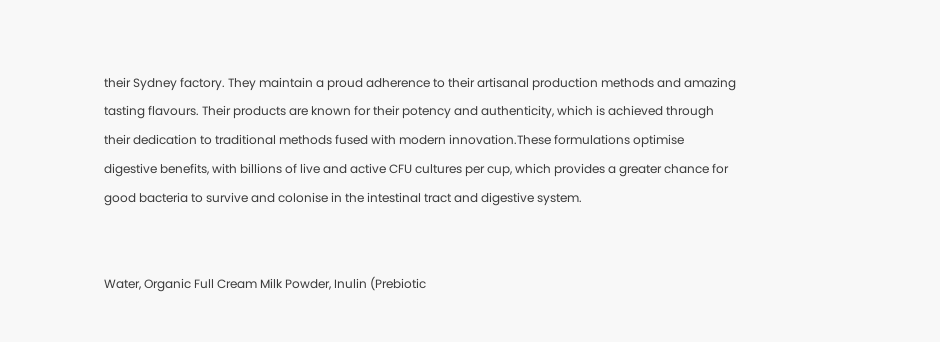their Sydney factory. They maintain a proud adherence to their artisanal production methods and amazing tasting flavours. Their products are known for their potency and authenticity, which is achieved through their dedication to traditional methods fused with modern innovation.These formulations optimise digestive benefits, with billions of live and active CFU cultures per cup, which provides a greater chance for good bacteria to survive and colonise in the intestinal tract and digestive system.


Water, Organic Full Cream Milk Powder, Inulin (Prebiotic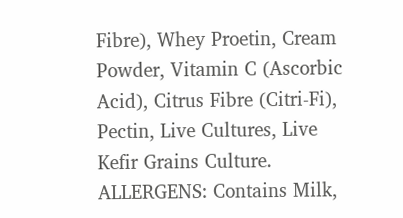Fibre), Whey Proetin, Cream Powder, Vitamin C (Ascorbic Acid), Citrus Fibre (Citri-Fi), Pectin, Live Cultures, Live Kefir Grains Culture. ALLERGENS: Contains Milk,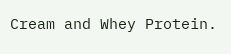Cream and Whey Protein.